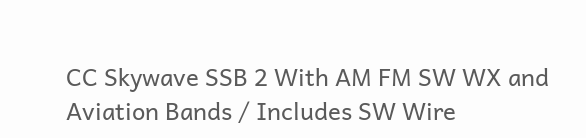CC Skywave SSB 2 With AM FM SW WX and Aviation Bands / Includes SW Wire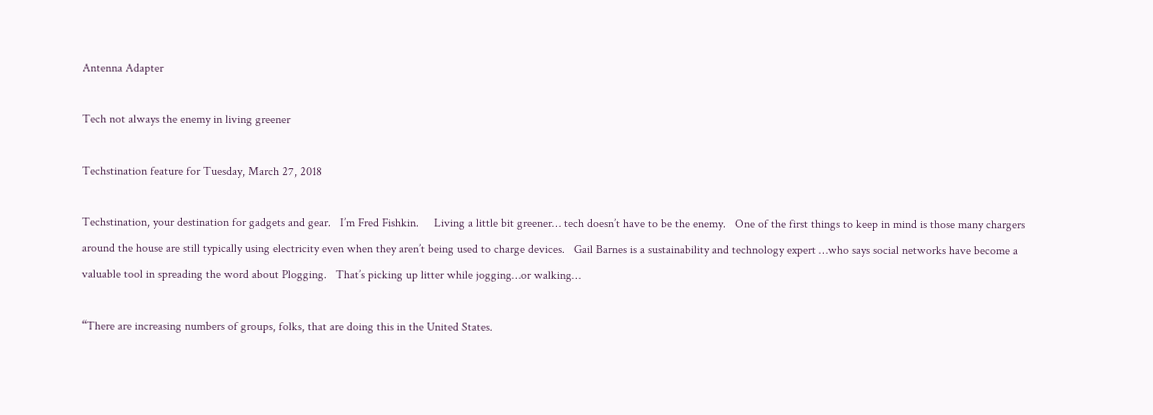Antenna Adapter

Tech not always the enemy in living greener

Techstination feature for Tuesday, March 27, 2018

Techstination, your destination for gadgets and gear.   I’m Fred Fishkin.     Living a little bit greener… tech doesn’t have to be the enemy.   One of the first things to keep in mind is those many chargers around the house are still typically using electricity even when they aren’t being used to charge devices.   Gail Barnes is a sustainability and technology expert …who says social networks have become a valuable tool in spreading the word about Plogging.   That’s picking up litter while jogging…or walking…

“There are increasing numbers of groups, folks, that are doing this in the United States.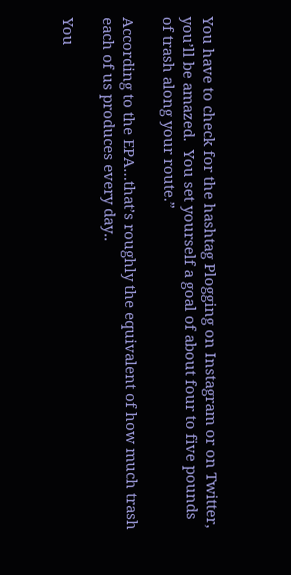You have to check for the hashtag Plogging on Instagram or on Twitter, you’ll be amazed.  You set yourself a goal of about four to five pounds of trash along your route.”

According to the EPA…that’s roughly the equivalent of how much trash each of us produces every day..

You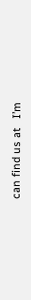can find us at   I’m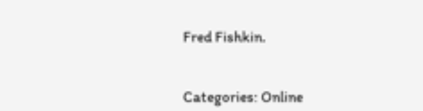Fred Fishkin.


Categories: Online